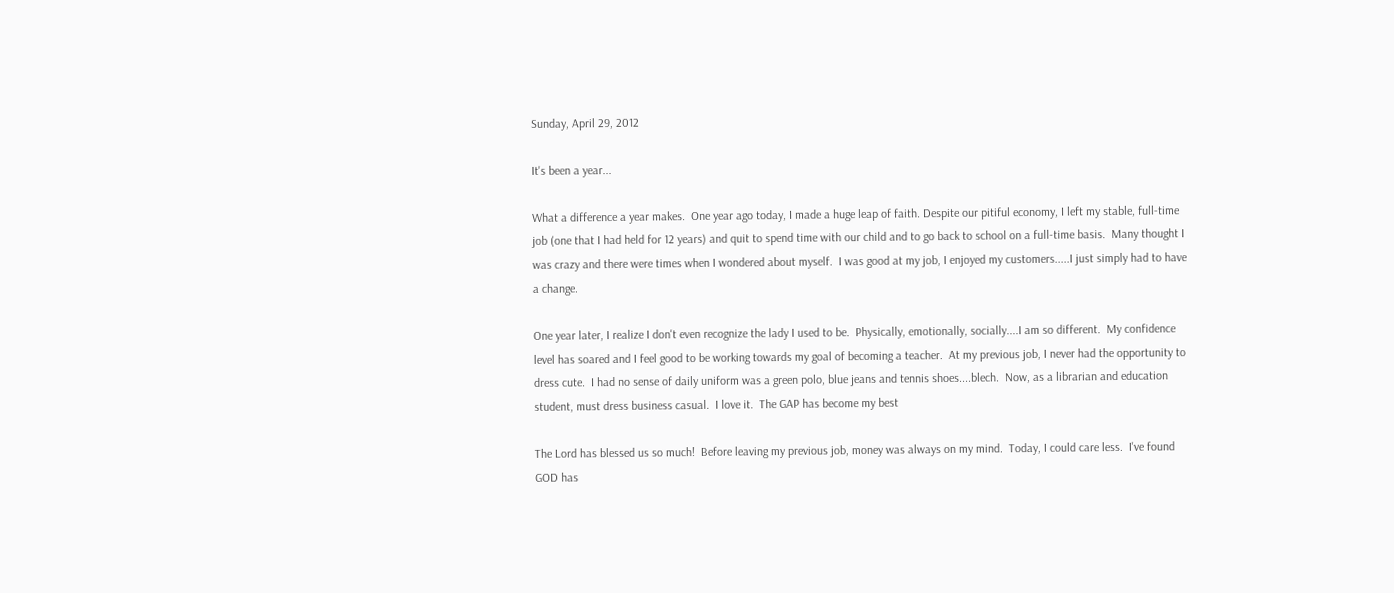Sunday, April 29, 2012

It's been a year...

What a difference a year makes.  One year ago today, I made a huge leap of faith. Despite our pitiful economy, I left my stable, full-time job (one that I had held for 12 years) and quit to spend time with our child and to go back to school on a full-time basis.  Many thought I was crazy and there were times when I wondered about myself.  I was good at my job, I enjoyed my customers.....I just simply had to have a change.

One year later, I realize I don't even recognize the lady I used to be.  Physically, emotionally, socially....I am so different.  My confidence level has soared and I feel good to be working towards my goal of becoming a teacher.  At my previous job, I never had the opportunity to dress cute.  I had no sense of daily uniform was a green polo, blue jeans and tennis shoes....blech.  Now, as a librarian and education student, must dress business casual.  I love it.  The GAP has become my best

The Lord has blessed us so much!  Before leaving my previous job, money was always on my mind.  Today, I could care less.  I've found GOD has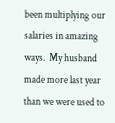been multiplying our salaries in amazing ways.  My husband made more last year than we were used to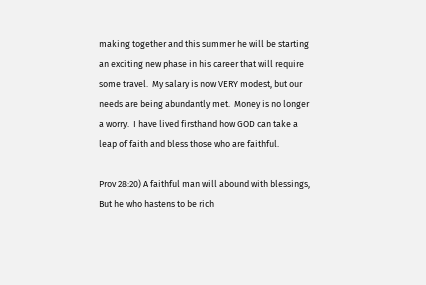making together and this summer he will be starting an exciting new phase in his career that will require some travel.  My salary is now VERY modest, but our needs are being abundantly met.  Money is no longer a worry.  I have lived firsthand how GOD can take a leap of faith and bless those who are faithful.

Prov 28:20) A faithful man will abound with blessings, But he who hastens to be rich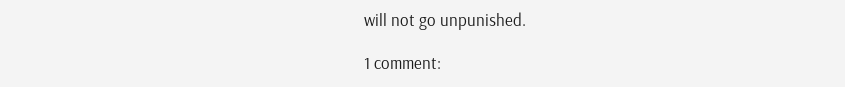will not go unpunished.

1 comment: